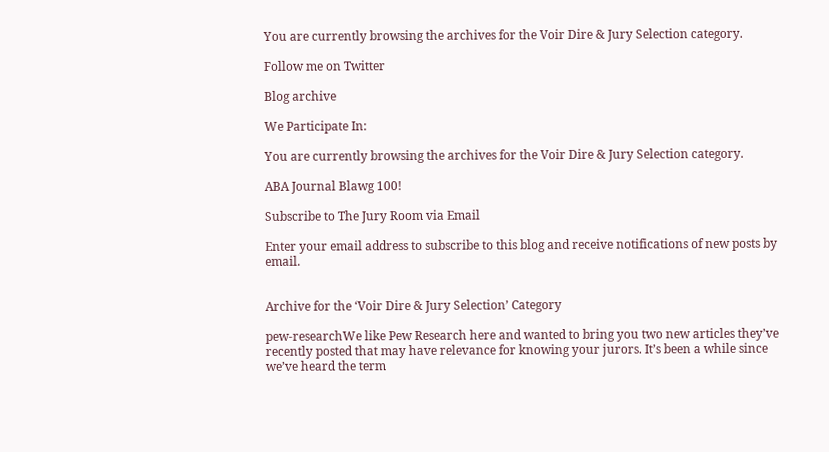You are currently browsing the archives for the Voir Dire & Jury Selection category.

Follow me on Twitter

Blog archive

We Participate In:

You are currently browsing the archives for the Voir Dire & Jury Selection category.

ABA Journal Blawg 100!

Subscribe to The Jury Room via Email

Enter your email address to subscribe to this blog and receive notifications of new posts by email.


Archive for the ‘Voir Dire & Jury Selection’ Category

pew-researchWe like Pew Research here and wanted to bring you two new articles they’ve recently posted that may have relevance for knowing your jurors. It’s been a while since we’ve heard the term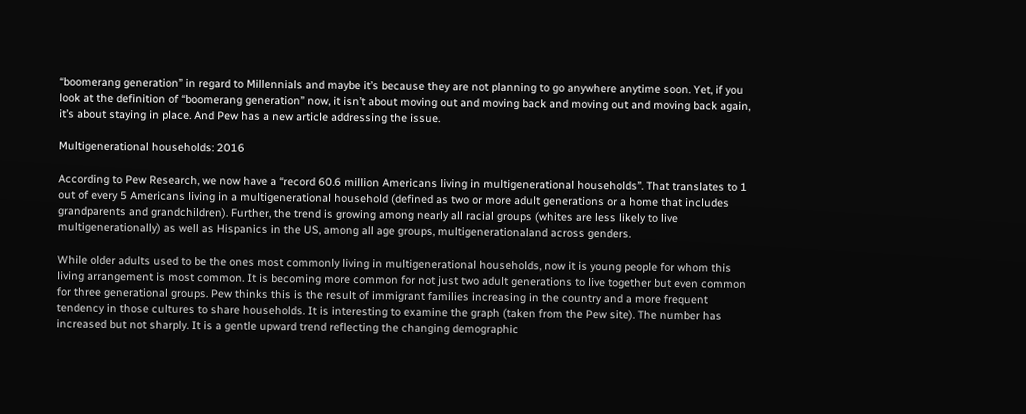“boomerang generation” in regard to Millennials and maybe it’s because they are not planning to go anywhere anytime soon. Yet, if you look at the definition of “boomerang generation” now, it isn’t about moving out and moving back and moving out and moving back again, it’s about staying in place. And Pew has a new article addressing the issue.

Multigenerational households: 2016

According to Pew Research, we now have a “record 60.6 million Americans living in multigenerational households”. That translates to 1 out of every 5 Americans living in a multigenerational household (defined as two or more adult generations or a home that includes grandparents and grandchildren). Further, the trend is growing among nearly all racial groups (whites are less likely to live multigenerationally) as well as Hispanics in the US, among all age groups, multigenerationaland across genders.

While older adults used to be the ones most commonly living in multigenerational households, now it is young people for whom this living arrangement is most common. It is becoming more common for not just two adult generations to live together but even common for three generational groups. Pew thinks this is the result of immigrant families increasing in the country and a more frequent tendency in those cultures to share households. It is interesting to examine the graph (taken from the Pew site). The number has increased but not sharply. It is a gentle upward trend reflecting the changing demographic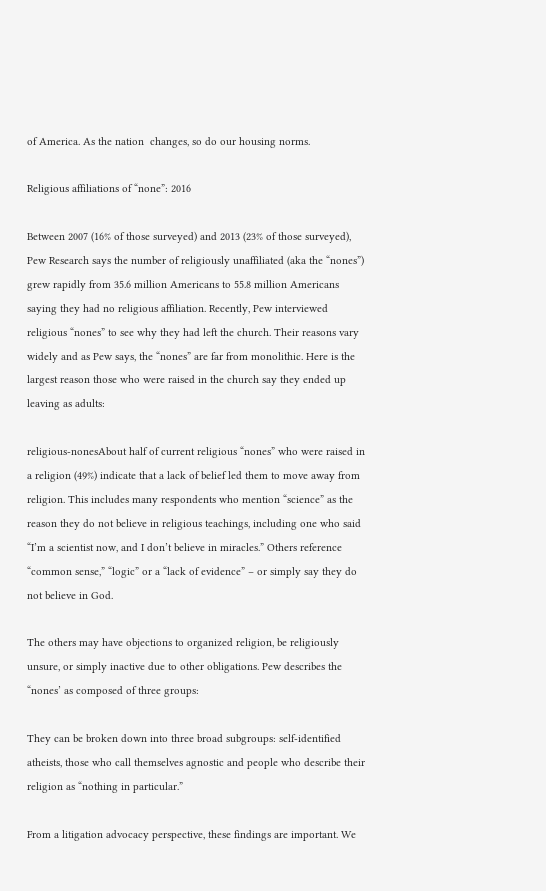of America. As the nation  changes, so do our housing norms.

Religious affiliations of “none”: 2016

Between 2007 (16% of those surveyed) and 2013 (23% of those surveyed), Pew Research says the number of religiously unaffiliated (aka the “nones”) grew rapidly from 35.6 million Americans to 55.8 million Americans saying they had no religious affiliation. Recently, Pew interviewed religious “nones” to see why they had left the church. Their reasons vary widely and as Pew says, the “nones” are far from monolithic. Here is the largest reason those who were raised in the church say they ended up leaving as adults:

religious-nonesAbout half of current religious “nones” who were raised in a religion (49%) indicate that a lack of belief led them to move away from religion. This includes many respondents who mention “science” as the reason they do not believe in religious teachings, including one who said “I’m a scientist now, and I don’t believe in miracles.” Others reference “common sense,” “logic” or a “lack of evidence” – or simply say they do not believe in God.

The others may have objections to organized religion, be religiously unsure, or simply inactive due to other obligations. Pew describes the “nones’ as composed of three groups:

They can be broken down into three broad subgroups: self-identified atheists, those who call themselves agnostic and people who describe their religion as “nothing in particular.”

From a litigation advocacy perspective, these findings are important. We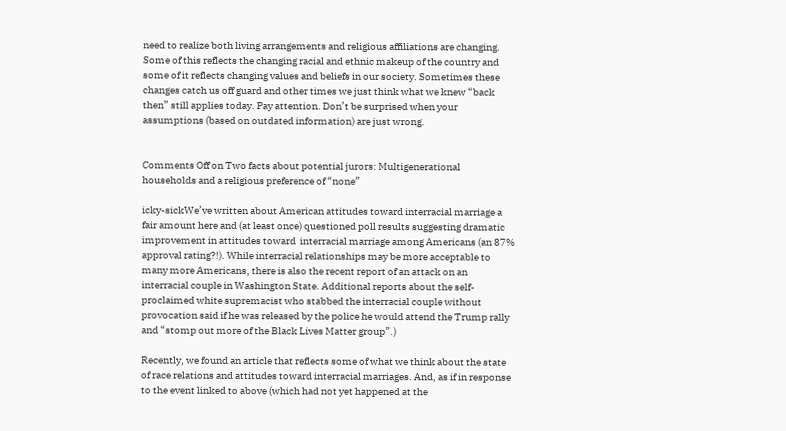need to realize both living arrangements and religious affiliations are changing. Some of this reflects the changing racial and ethnic makeup of the country and some of it reflects changing values and beliefs in our society. Sometimes these changes catch us off guard and other times we just think what we knew “back then” still applies today. Pay attention. Don’t be surprised when your assumptions (based on outdated information) are just wrong.


Comments Off on Two facts about potential jurors: Multigenerational  households and a religious preference of “none”

icky-sickWe’ve written about American attitudes toward interracial marriage a fair amount here and (at least once) questioned poll results suggesting dramatic improvement in attitudes toward  interracial marriage among Americans (an 87% approval rating?!). While interracial relationships may be more acceptable to many more Americans, there is also the recent report of an attack on an interracial couple in Washington State. Additional reports about the self-proclaimed white supremacist who stabbed the interracial couple without provocation said if he was released by the police he would attend the Trump rally and “stomp out more of the Black Lives Matter group”.)

Recently, we found an article that reflects some of what we think about the state of race relations and attitudes toward interracial marriages. And, as if in response to the event linked to above (which had not yet happened at the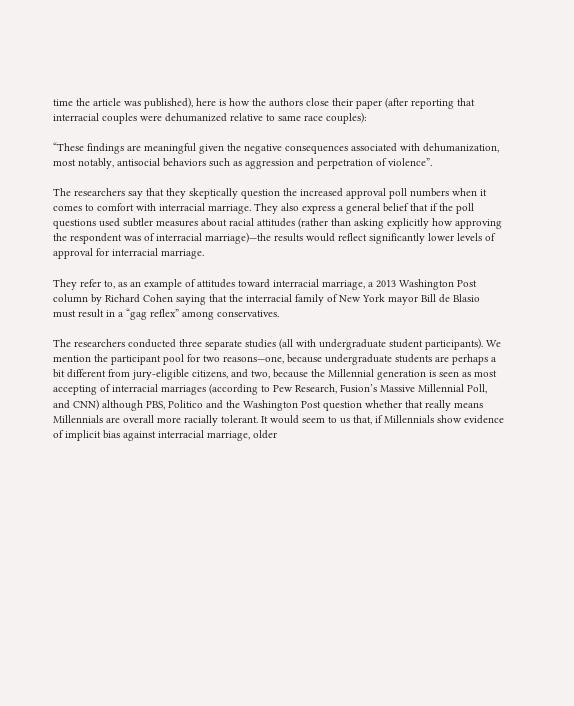time the article was published), here is how the authors close their paper (after reporting that interracial couples were dehumanized relative to same race couples):

“These findings are meaningful given the negative consequences associated with dehumanization, most notably, antisocial behaviors such as aggression and perpetration of violence”.

The researchers say that they skeptically question the increased approval poll numbers when it comes to comfort with interracial marriage. They also express a general belief that if the poll questions used subtler measures about racial attitudes (rather than asking explicitly how approving the respondent was of interracial marriage)—the results would reflect significantly lower levels of approval for interracial marriage.

They refer to, as an example of attitudes toward interracial marriage, a 2013 Washington Post column by Richard Cohen saying that the interracial family of New York mayor Bill de Blasio must result in a “gag reflex” among conservatives.

The researchers conducted three separate studies (all with undergraduate student participants). We mention the participant pool for two reasons—one, because undergraduate students are perhaps a bit different from jury-eligible citizens, and two, because the Millennial generation is seen as most accepting of interracial marriages (according to Pew Research, Fusion’s Massive Millennial Poll, and CNN) although PBS, Politico and the Washington Post question whether that really means Millennials are overall more racially tolerant. It would seem to us that, if Millennials show evidence of implicit bias against interracial marriage, older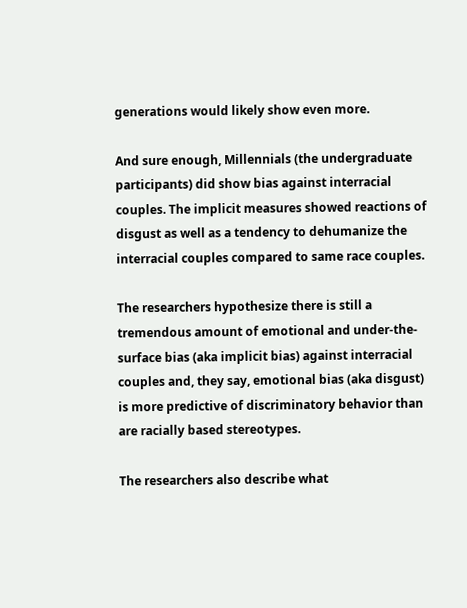generations would likely show even more.

And sure enough, Millennials (the undergraduate participants) did show bias against interracial couples. The implicit measures showed reactions of disgust as well as a tendency to dehumanize the interracial couples compared to same race couples.

The researchers hypothesize there is still a tremendous amount of emotional and under-the-surface bias (aka implicit bias) against interracial couples and, they say, emotional bias (aka disgust) is more predictive of discriminatory behavior than are racially based stereotypes.

The researchers also describe what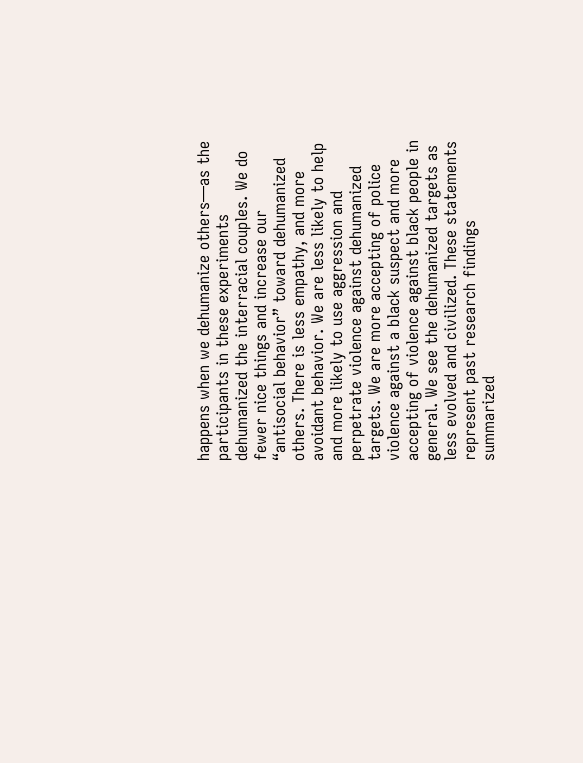happens when we dehumanize others—as the participants in these experiments dehumanized the interracial couples. We do fewer nice things and increase our “antisocial behavior” toward dehumanized others. There is less empathy, and more avoidant behavior. We are less likely to help and more likely to use aggression and perpetrate violence against dehumanized targets. We are more accepting of police violence against a black suspect and more accepting of violence against black people in general. We see the dehumanized targets as less evolved and civilized. These statements represent past research findings summarized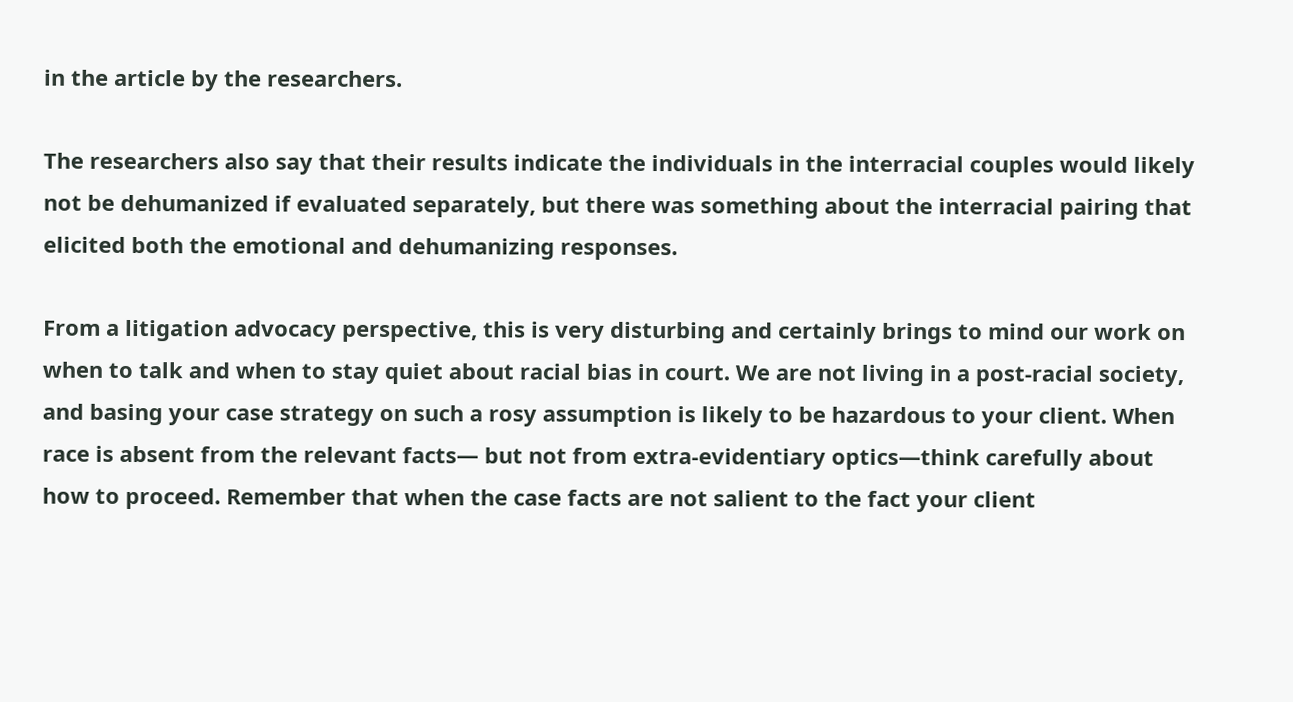in the article by the researchers.

The researchers also say that their results indicate the individuals in the interracial couples would likely not be dehumanized if evaluated separately, but there was something about the interracial pairing that elicited both the emotional and dehumanizing responses.

From a litigation advocacy perspective, this is very disturbing and certainly brings to mind our work on when to talk and when to stay quiet about racial bias in court. We are not living in a post-racial society, and basing your case strategy on such a rosy assumption is likely to be hazardous to your client. When race is absent from the relevant facts— but not from extra-evidentiary optics—think carefully about how to proceed. Remember that when the case facts are not salient to the fact your client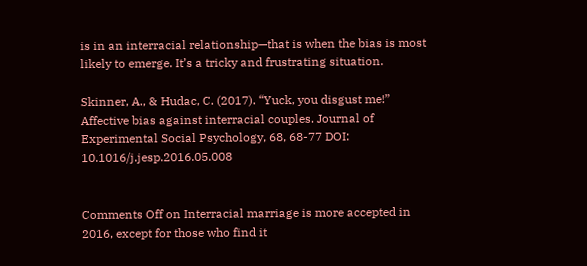is in an interracial relationship—that is when the bias is most likely to emerge. It’s a tricky and frustrating situation.

Skinner, A., & Hudac, C. (2017). “Yuck, you disgust me!” Affective bias against interracial couples. Journal of Experimental Social Psychology, 68, 68-77 DOI: 10.1016/j.jesp.2016.05.008


Comments Off on Interracial marriage is more accepted in 2016, except for those who find it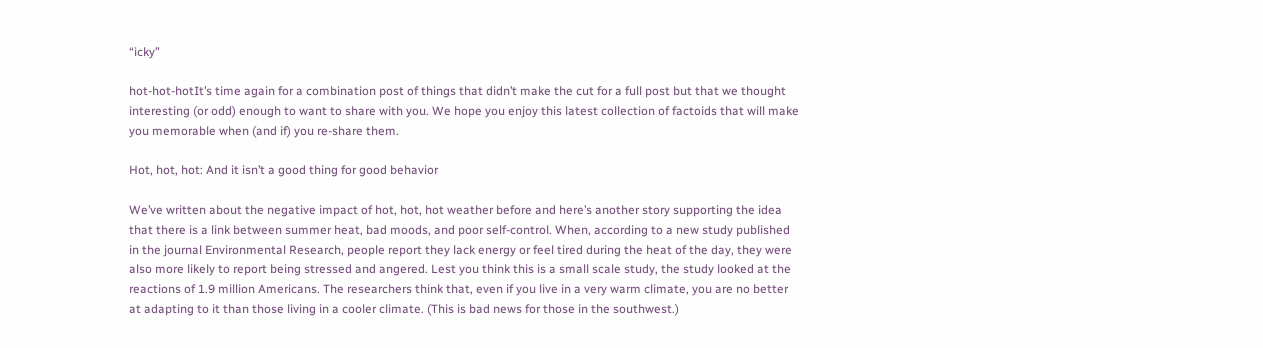“icky”

hot-hot-hotIt’s time again for a combination post of things that didn’t make the cut for a full post but that we thought interesting (or odd) enough to want to share with you. We hope you enjoy this latest collection of factoids that will make you memorable when (and if) you re-share them.

Hot, hot, hot: And it isn’t a good thing for good behavior

We’ve written about the negative impact of hot, hot, hot weather before and here’s another story supporting the idea that there is a link between summer heat, bad moods, and poor self-control. When, according to a new study published in the journal Environmental Research, people report they lack energy or feel tired during the heat of the day, they were also more likely to report being stressed and angered. Lest you think this is a small scale study, the study looked at the reactions of 1.9 million Americans. The researchers think that, even if you live in a very warm climate, you are no better at adapting to it than those living in a cooler climate. (This is bad news for those in the southwest.)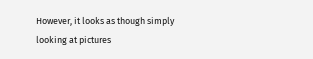However, it looks as though simply looking at pictures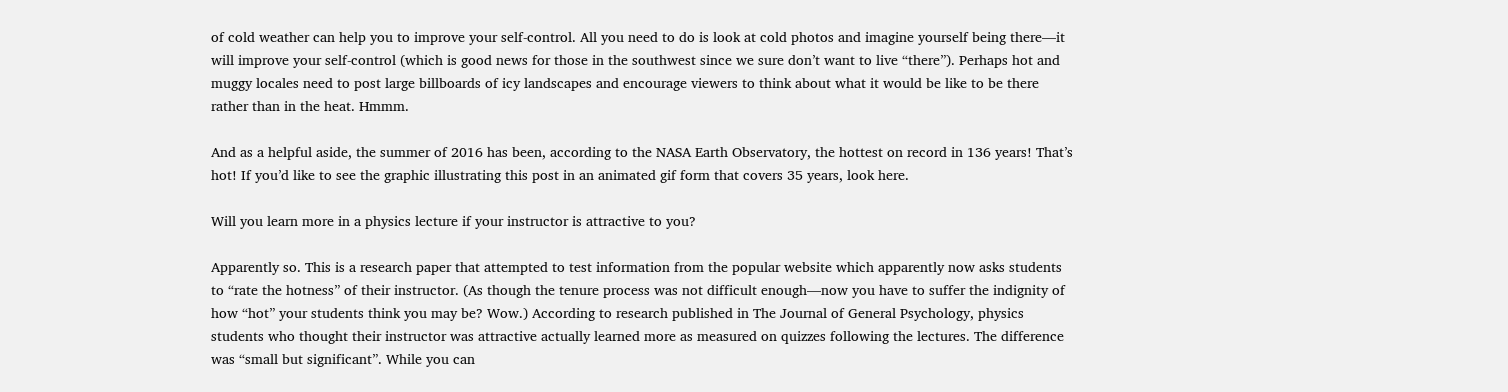of cold weather can help you to improve your self-control. All you need to do is look at cold photos and imagine yourself being there—it will improve your self-control (which is good news for those in the southwest since we sure don’t want to live “there”). Perhaps hot and muggy locales need to post large billboards of icy landscapes and encourage viewers to think about what it would be like to be there rather than in the heat. Hmmm.

And as a helpful aside, the summer of 2016 has been, according to the NASA Earth Observatory, the hottest on record in 136 years! That’s hot! If you’d like to see the graphic illustrating this post in an animated gif form that covers 35 years, look here.

Will you learn more in a physics lecture if your instructor is attractive to you?

Apparently so. This is a research paper that attempted to test information from the popular website which apparently now asks students to “rate the hotness” of their instructor. (As though the tenure process was not difficult enough—now you have to suffer the indignity of how “hot” your students think you may be? Wow.) According to research published in The Journal of General Psychology, physics students who thought their instructor was attractive actually learned more as measured on quizzes following the lectures. The difference was “small but significant”. While you can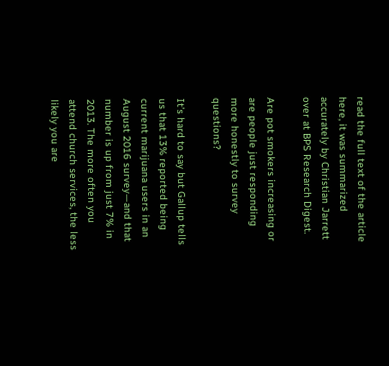read the full text of the article here, it was summarized accurately by Christian Jarrett over at BPS Research Digest.

Are pot smokers increasing or are people just responding more honestly to survey questions?

It’s hard to say but Gallup tells us that 13% reported being current marijuana users in an August 2016 survey—and that number is up from just 7% in 2013. The more often you attend church services, the less likely you are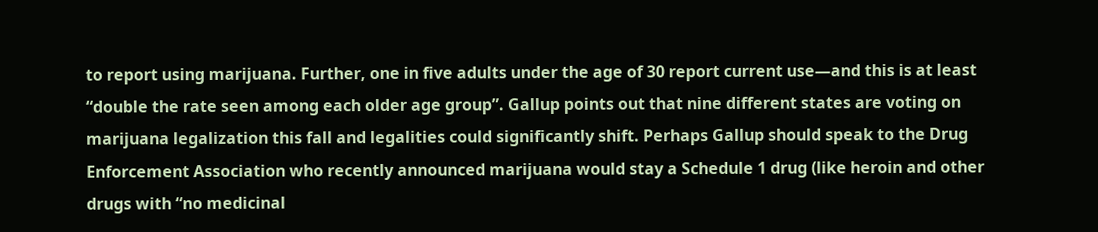to report using marijuana. Further, one in five adults under the age of 30 report current use—and this is at least “double the rate seen among each older age group”. Gallup points out that nine different states are voting on marijuana legalization this fall and legalities could significantly shift. Perhaps Gallup should speak to the Drug Enforcement Association who recently announced marijuana would stay a Schedule 1 drug (like heroin and other drugs with “no medicinal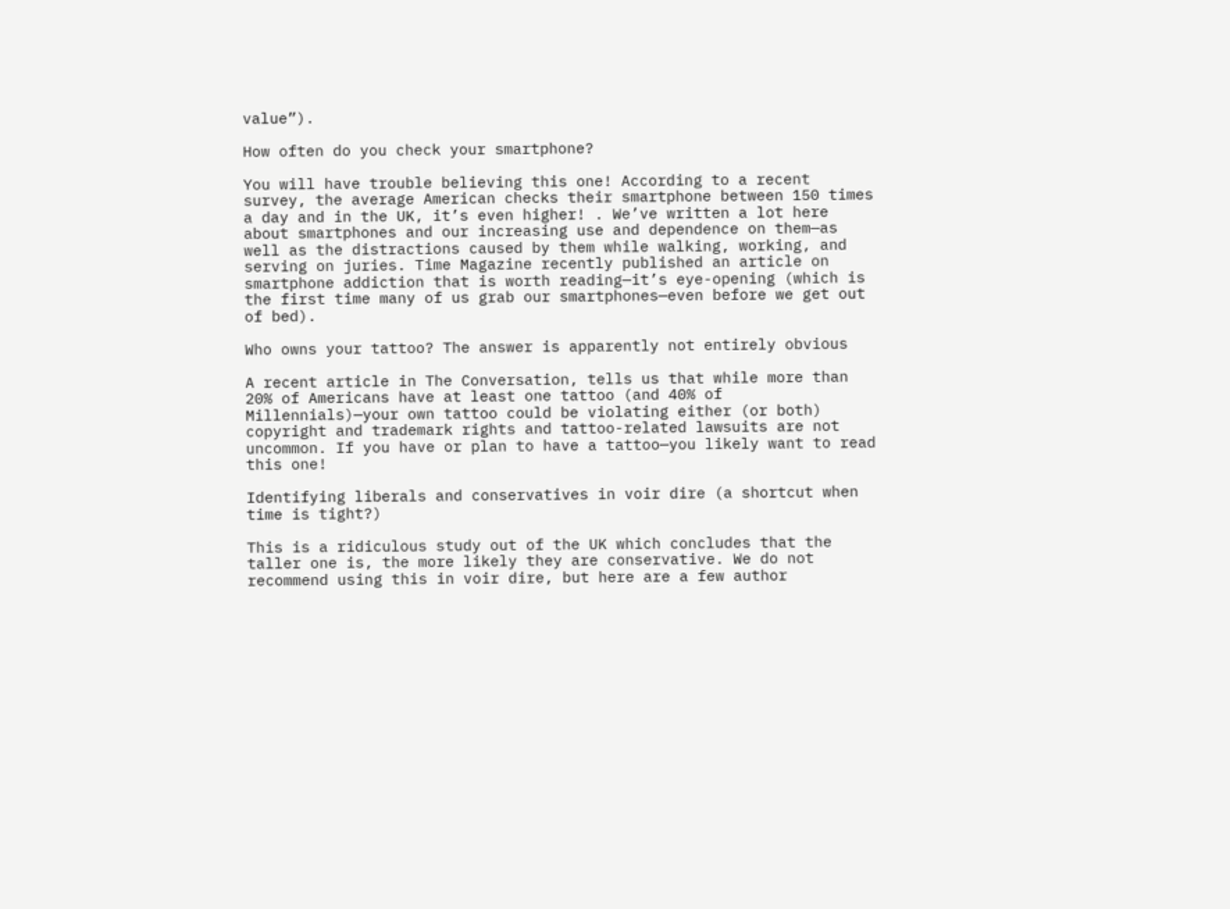value”).

How often do you check your smartphone?

You will have trouble believing this one! According to a recent survey, the average American checks their smartphone between 150 times a day and in the UK, it’s even higher! . We’ve written a lot here about smartphones and our increasing use and dependence on them—as well as the distractions caused by them while walking, working, and serving on juries. Time Magazine recently published an article on smartphone addiction that is worth reading—it’s eye-opening (which is the first time many of us grab our smartphones—even before we get out of bed).

Who owns your tattoo? The answer is apparently not entirely obvious

A recent article in The Conversation, tells us that while more than 20% of Americans have at least one tattoo (and 40% of Millennials)—your own tattoo could be violating either (or both) copyright and trademark rights and tattoo-related lawsuits are not uncommon. If you have or plan to have a tattoo—you likely want to read this one!

Identifying liberals and conservatives in voir dire (a shortcut when time is tight?)

This is a ridiculous study out of the UK which concludes that the taller one is, the more likely they are conservative. We do not recommend using this in voir dire, but here are a few author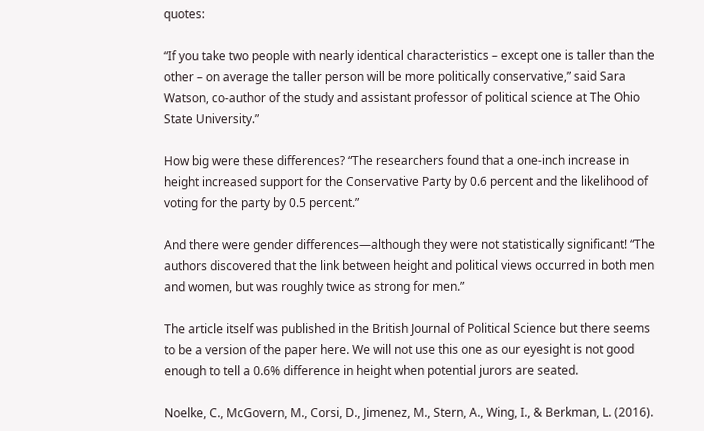quotes:

“If you take two people with nearly identical characteristics – except one is taller than the other – on average the taller person will be more politically conservative,” said Sara Watson, co-author of the study and assistant professor of political science at The Ohio State University.”

How big were these differences? “The researchers found that a one-inch increase in height increased support for the Conservative Party by 0.6 percent and the likelihood of voting for the party by 0.5 percent.”

And there were gender differences—although they were not statistically significant! “The authors discovered that the link between height and political views occurred in both men and women, but was roughly twice as strong for men.”

The article itself was published in the British Journal of Political Science but there seems to be a version of the paper here. We will not use this one as our eyesight is not good enough to tell a 0.6% difference in height when potential jurors are seated.

Noelke, C., McGovern, M., Corsi, D., Jimenez, M., Stern, A., Wing, I., & Berkman, L. (2016).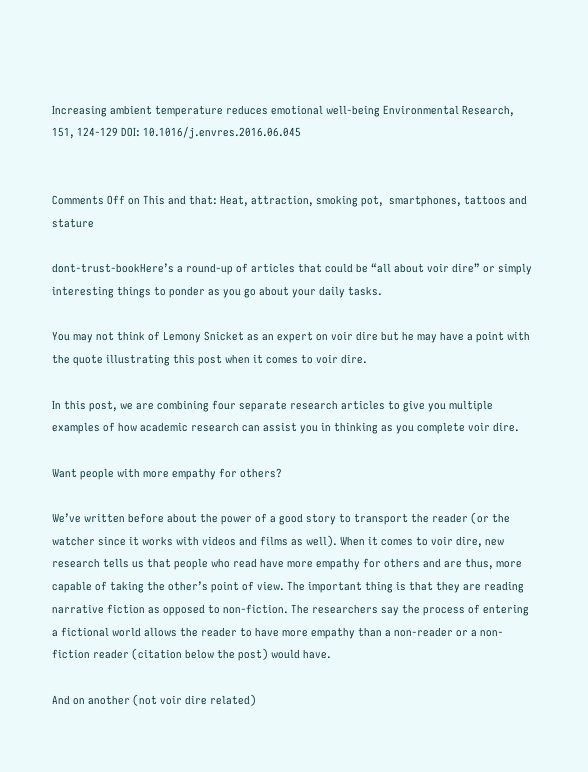Increasing ambient temperature reduces emotional well-being Environmental Research, 151, 124-129 DOI: 10.1016/j.envres.2016.06.045


Comments Off on This and that: Heat, attraction, smoking pot,  smartphones, tattoos and stature

dont-trust-bookHere’s a round-up of articles that could be “all about voir dire” or simply interesting things to ponder as you go about your daily tasks.

You may not think of Lemony Snicket as an expert on voir dire but he may have a point with the quote illustrating this post when it comes to voir dire.

In this post, we are combining four separate research articles to give you multiple examples of how academic research can assist you in thinking as you complete voir dire.

Want people with more empathy for others?

We’ve written before about the power of a good story to transport the reader (or the watcher since it works with videos and films as well). When it comes to voir dire, new research tells us that people who read have more empathy for others and are thus, more capable of taking the other’s point of view. The important thing is that they are reading narrative fiction as opposed to non-fiction. The researchers say the process of entering a fictional world allows the reader to have more empathy than a non-reader or a non-fiction reader (citation below the post) would have.

And on another (not voir dire related)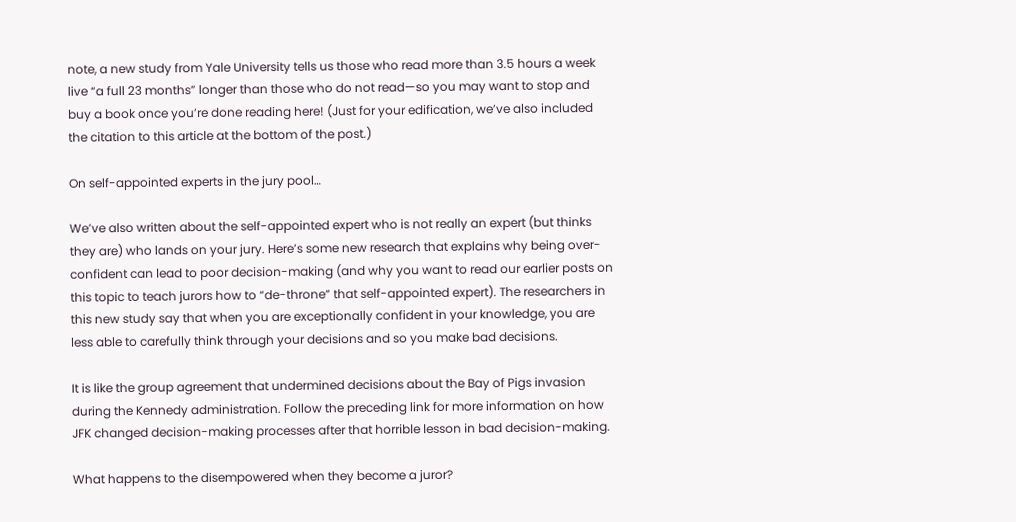note, a new study from Yale University tells us those who read more than 3.5 hours a week live “a full 23 months” longer than those who do not read—so you may want to stop and buy a book once you’re done reading here! (Just for your edification, we’ve also included the citation to this article at the bottom of the post.)

On self-appointed experts in the jury pool…

We’ve also written about the self-appointed expert who is not really an expert (but thinks they are) who lands on your jury. Here’s some new research that explains why being over-confident can lead to poor decision-making (and why you want to read our earlier posts on this topic to teach jurors how to “de-throne” that self-appointed expert). The researchers in this new study say that when you are exceptionally confident in your knowledge, you are less able to carefully think through your decisions and so you make bad decisions.

It is like the group agreement that undermined decisions about the Bay of Pigs invasion during the Kennedy administration. Follow the preceding link for more information on how JFK changed decision-making processes after that horrible lesson in bad decision-making.

What happens to the disempowered when they become a juror?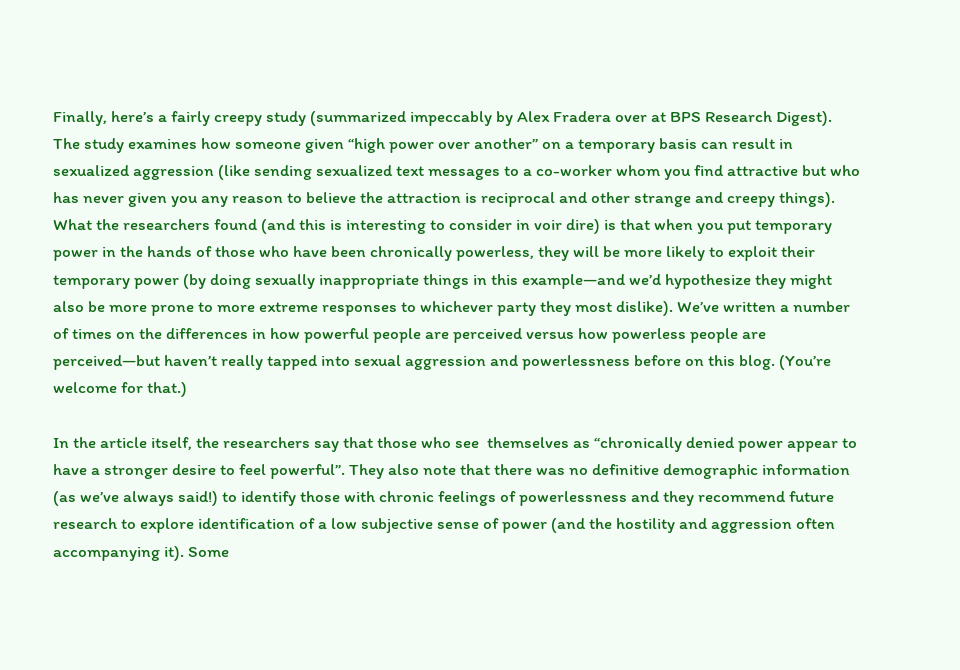Finally, here’s a fairly creepy study (summarized impeccably by Alex Fradera over at BPS Research Digest). The study examines how someone given “high power over another” on a temporary basis can result in sexualized aggression (like sending sexualized text messages to a co-worker whom you find attractive but who has never given you any reason to believe the attraction is reciprocal and other strange and creepy things). What the researchers found (and this is interesting to consider in voir dire) is that when you put temporary power in the hands of those who have been chronically powerless, they will be more likely to exploit their temporary power (by doing sexually inappropriate things in this example—and we’d hypothesize they might also be more prone to more extreme responses to whichever party they most dislike). We’ve written a number of times on the differences in how powerful people are perceived versus how powerless people are perceived—but haven’t really tapped into sexual aggression and powerlessness before on this blog. (You’re welcome for that.)

In the article itself, the researchers say that those who see  themselves as “chronically denied power appear to have a stronger desire to feel powerful”. They also note that there was no definitive demographic information (as we’ve always said!) to identify those with chronic feelings of powerlessness and they recommend future research to explore identification of a low subjective sense of power (and the hostility and aggression often accompanying it). Some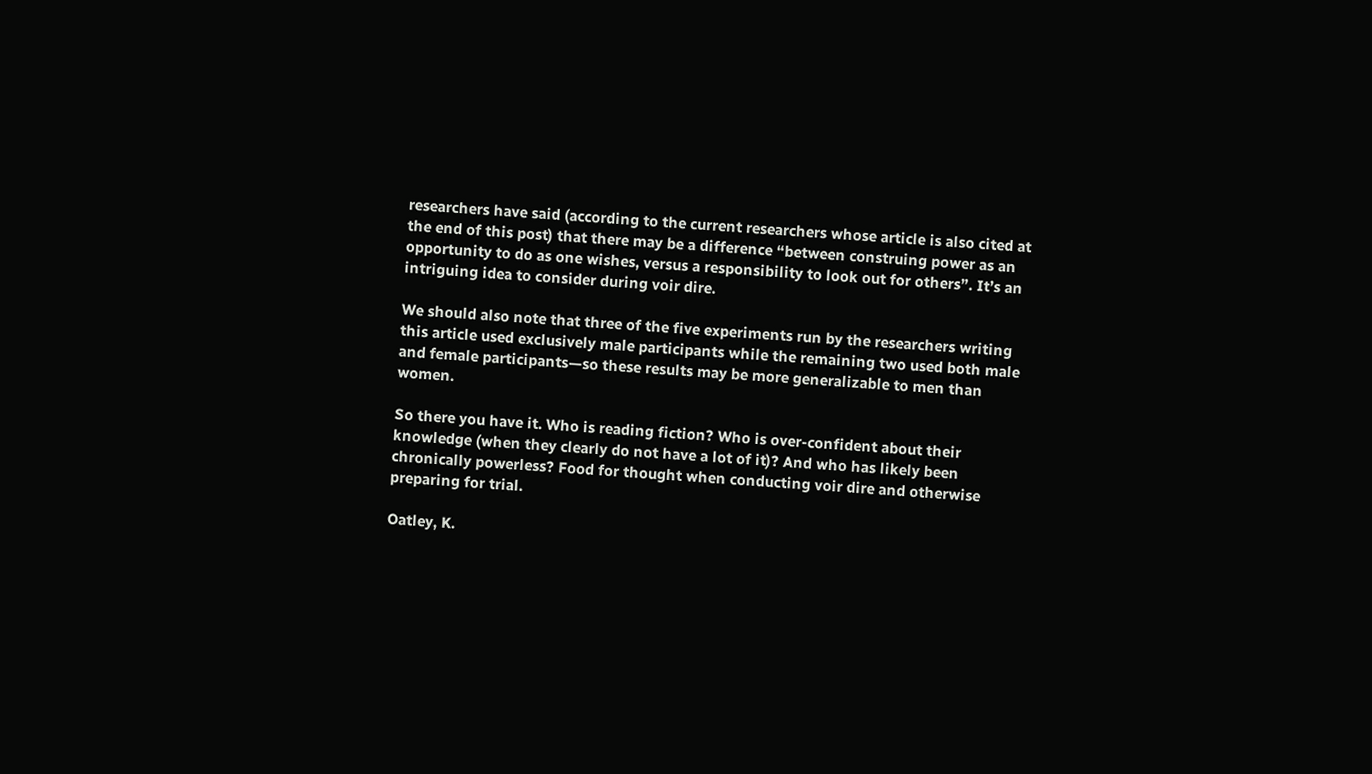researchers have said (according to the current researchers whose article is also cited at the end of this post) that there may be a difference “between construing power as an opportunity to do as one wishes, versus a responsibility to look out for others”. It’s an intriguing idea to consider during voir dire.

We should also note that three of the five experiments run by the researchers writing this article used exclusively male participants while the remaining two used both male and female participants—so these results may be more generalizable to men than women.

So there you have it. Who is reading fiction? Who is over-confident about their knowledge (when they clearly do not have a lot of it)? And who has likely been chronically powerless? Food for thought when conducting voir dire and otherwise preparing for trial.

Oatley, K.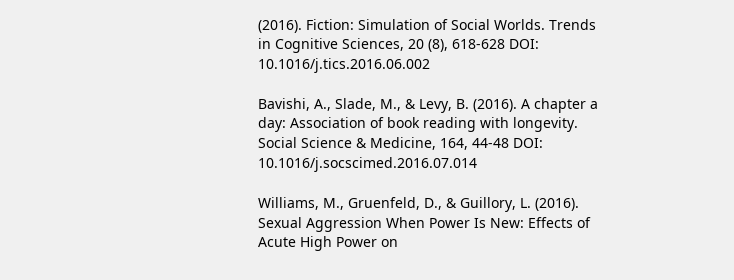(2016). Fiction: Simulation of Social Worlds. Trends in Cognitive Sciences, 20 (8), 618-628 DOI: 10.1016/j.tics.2016.06.002

Bavishi, A., Slade, M., & Levy, B. (2016). A chapter a day: Association of book reading with longevity. Social Science & Medicine, 164, 44-48 DOI: 10.1016/j.socscimed.2016.07.014

Williams, M., Gruenfeld, D., & Guillory, L. (2016). Sexual Aggression When Power Is New: Effects of Acute High Power on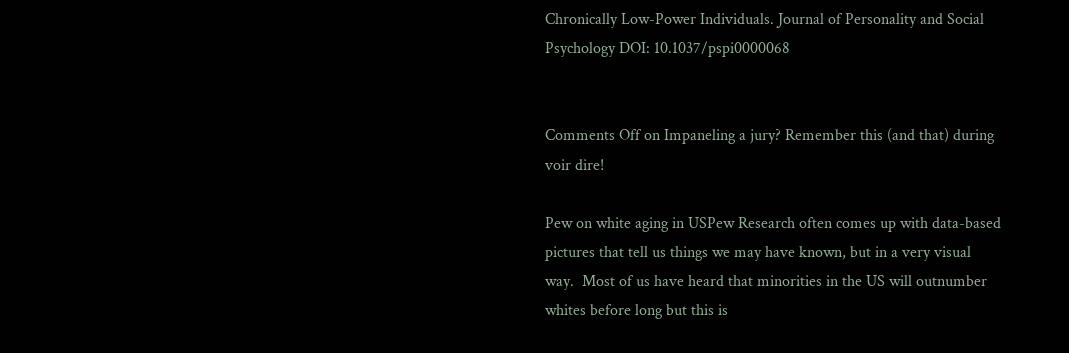Chronically Low-Power Individuals. Journal of Personality and Social Psychology DOI: 10.1037/pspi0000068


Comments Off on Impaneling a jury? Remember this (and that) during voir dire!

Pew on white aging in USPew Research often comes up with data-based pictures that tell us things we may have known, but in a very visual way.  Most of us have heard that minorities in the US will outnumber whites before long but this is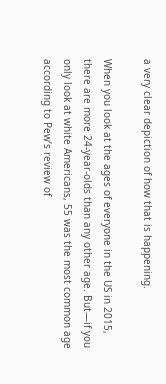a very clear depiction of how that is happening.

When you look at the ages of everyone in the US in 2015, there are more 24-year-olds than any other age. But—if you only look at white Americans, 55 was the most common age according to Pew’s review of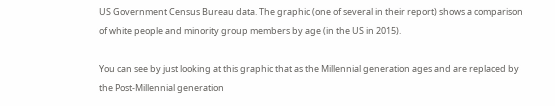US Government Census Bureau data. The graphic (one of several in their report) shows a comparison of white people and minority group members by age (in the US in 2015).

You can see by just looking at this graphic that as the Millennial generation ages and are replaced by the Post-Millennial generation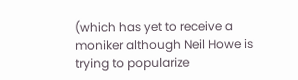(which has yet to receive a moniker although Neil Howe is trying to popularize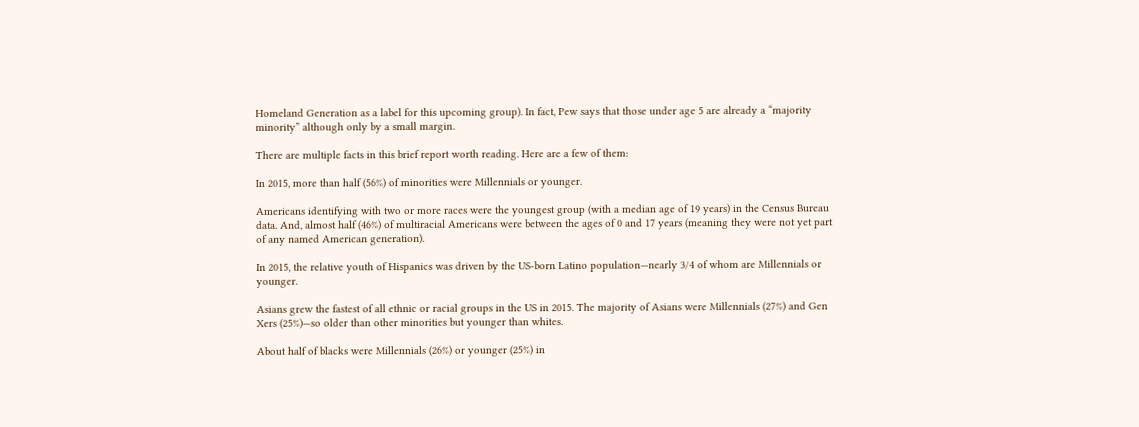Homeland Generation as a label for this upcoming group). In fact, Pew says that those under age 5 are already a “majority minority” although only by a small margin.

There are multiple facts in this brief report worth reading. Here are a few of them:

In 2015, more than half (56%) of minorities were Millennials or younger.

Americans identifying with two or more races were the youngest group (with a median age of 19 years) in the Census Bureau data. And, almost half (46%) of multiracial Americans were between the ages of 0 and 17 years (meaning they were not yet part of any named American generation).

In 2015, the relative youth of Hispanics was driven by the US-born Latino population—nearly 3/4 of whom are Millennials or younger.

Asians grew the fastest of all ethnic or racial groups in the US in 2015. The majority of Asians were Millennials (27%) and Gen Xers (25%)—so older than other minorities but younger than whites.

About half of blacks were Millennials (26%) or younger (25%) in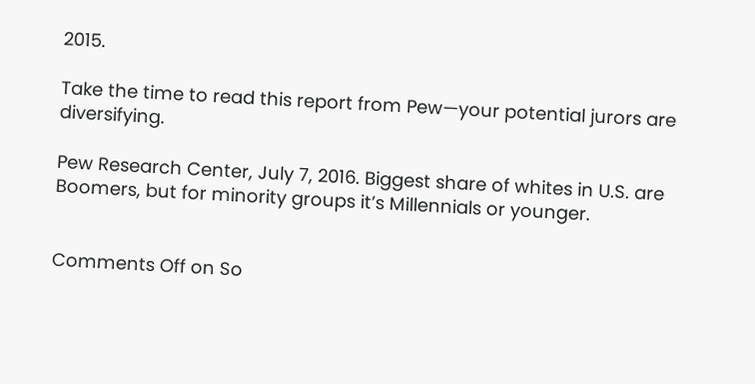2015.

Take the time to read this report from Pew—your potential jurors are diversifying.

Pew Research Center, July 7, 2016. Biggest share of whites in U.S. are Boomers, but for minority groups it’s Millennials or younger.


Comments Off on So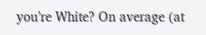you’re White? On average (at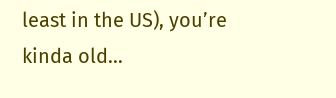least in the US), you’re kinda old…